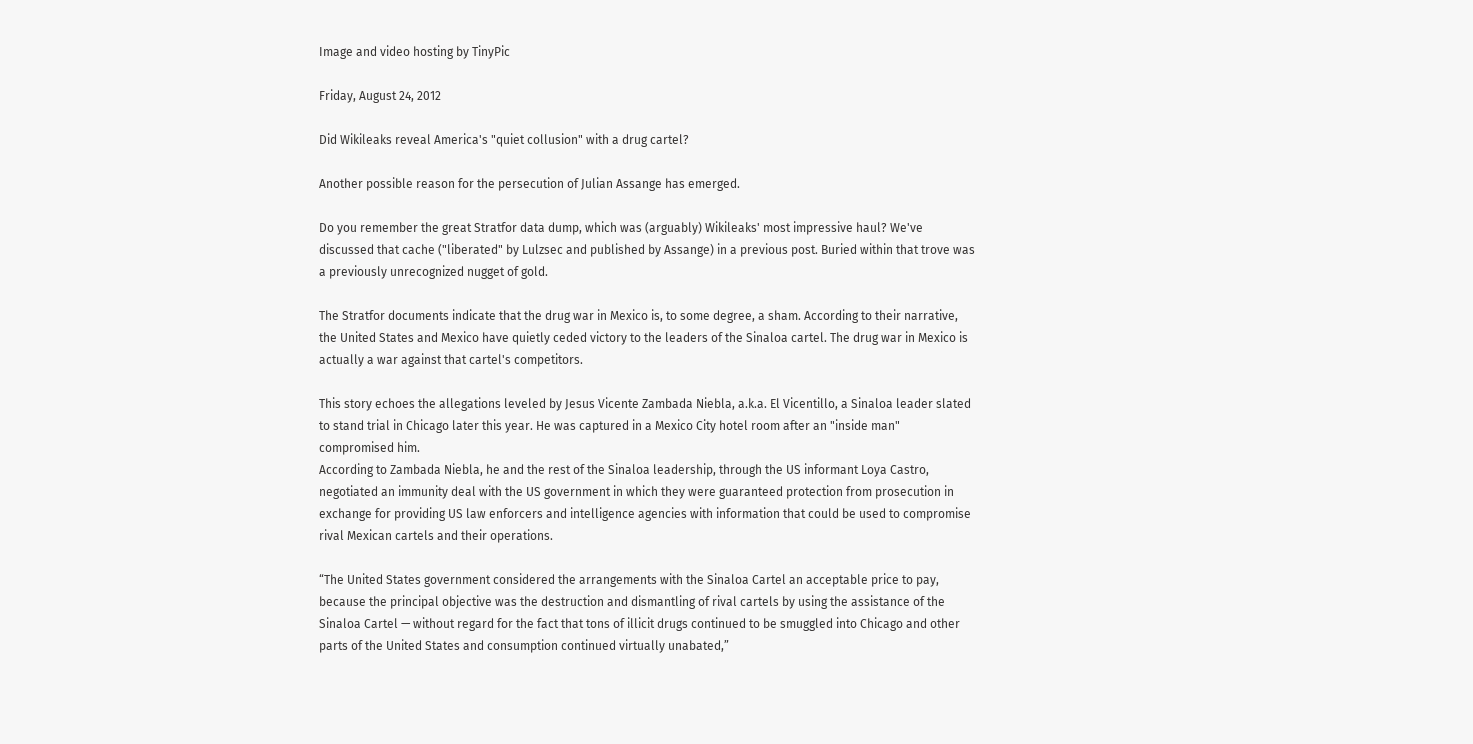Image and video hosting by TinyPic

Friday, August 24, 2012

Did Wikileaks reveal America's "quiet collusion" with a drug cartel?

Another possible reason for the persecution of Julian Assange has emerged.

Do you remember the great Stratfor data dump, which was (arguably) Wikileaks' most impressive haul? We've discussed that cache ("liberated" by Lulzsec and published by Assange) in a previous post. Buried within that trove was a previously unrecognized nugget of gold.

The Stratfor documents indicate that the drug war in Mexico is, to some degree, a sham. According to their narrative, the United States and Mexico have quietly ceded victory to the leaders of the Sinaloa cartel. The drug war in Mexico is actually a war against that cartel's competitors.

This story echoes the allegations leveled by Jesus Vicente Zambada Niebla, a.k.a. El Vicentillo, a Sinaloa leader slated to stand trial in Chicago later this year. He was captured in a Mexico City hotel room after an "inside man" compromised him.
According to Zambada Niebla, he and the rest of the Sinaloa leadership, through the US informant Loya Castro, negotiated an immunity deal with the US government in which they were guaranteed protection from prosecution in exchange for providing US law enforcers and intelligence agencies with information that could be used to compromise rival Mexican cartels and their operations.

“The United States government considered the arrangements with the Sinaloa Cartel an acceptable price to pay, because the principal objective was the destruction and dismantling of rival cartels by using the assistance of the Sinaloa Cartel — without regard for the fact that tons of illicit drugs continued to be smuggled into Chicago and other parts of the United States and consumption continued virtually unabated,”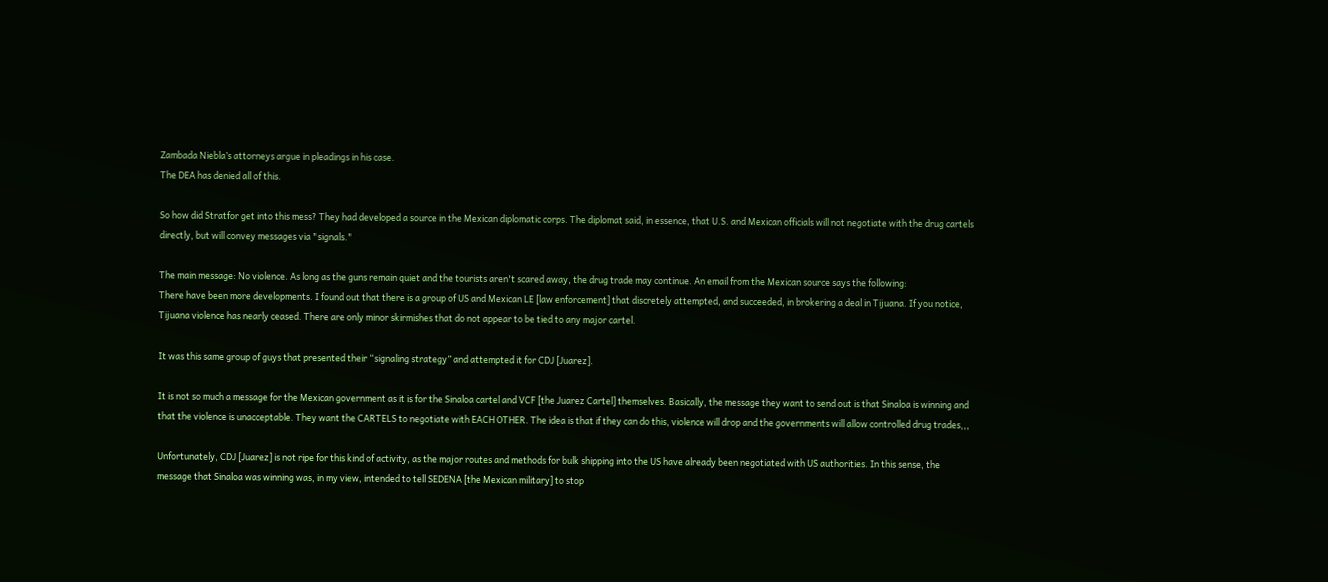Zambada Niebla’s attorneys argue in pleadings in his case.
The DEA has denied all of this.

So how did Stratfor get into this mess? They had developed a source in the Mexican diplomatic corps. The diplomat said, in essence, that U.S. and Mexican officials will not negotiate with the drug cartels directly, but will convey messages via "signals."

The main message: No violence. As long as the guns remain quiet and the tourists aren't scared away, the drug trade may continue. An email from the Mexican source says the following:
There have been more developments. I found out that there is a group of US and Mexican LE [law enforcement] that discretely attempted, and succeeded, in brokering a deal in Tijuana. If you notice, Tijuana violence has nearly ceased. There are only minor skirmishes that do not appear to be tied to any major cartel.

It was this same group of guys that presented their “signaling strategy” and attempted it for CDJ [Juarez].

It is not so much a message for the Mexican government as it is for the Sinaloa cartel and VCF [the Juarez Cartel] themselves. Basically, the message they want to send out is that Sinaloa is winning and that the violence is unacceptable. They want the CARTELS to negotiate with EACH OTHER. The idea is that if they can do this, violence will drop and the governments will allow controlled drug trades,,,

Unfortunately, CDJ [Juarez] is not ripe for this kind of activity, as the major routes and methods for bulk shipping into the US have already been negotiated with US authorities. In this sense, the message that Sinaloa was winning was, in my view, intended to tell SEDENA [the Mexican military] to stop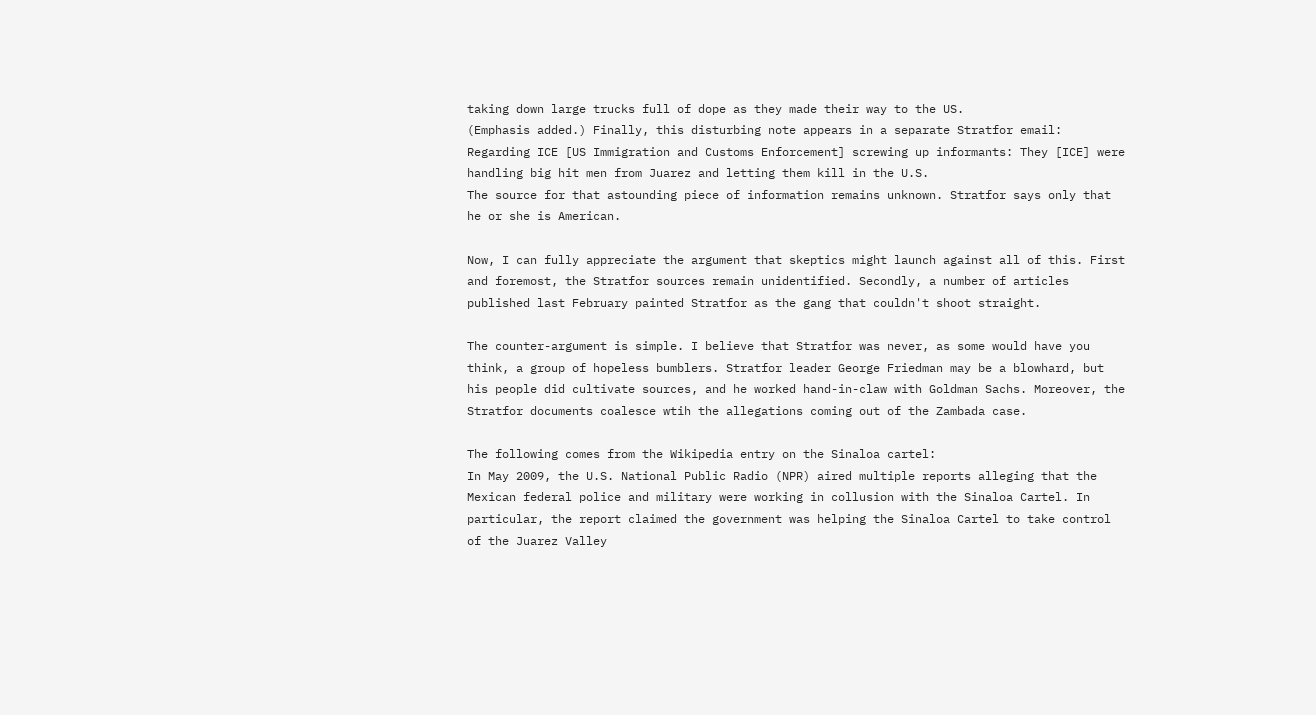taking down large trucks full of dope as they made their way to the US.
(Emphasis added.) Finally, this disturbing note appears in a separate Stratfor email:
Regarding ICE [US Immigration and Customs Enforcement] screwing up informants: They [ICE] were handling big hit men from Juarez and letting them kill in the U.S.
The source for that astounding piece of information remains unknown. Stratfor says only that he or she is American.

Now, I can fully appreciate the argument that skeptics might launch against all of this. First and foremost, the Stratfor sources remain unidentified. Secondly, a number of articles published last February painted Stratfor as the gang that couldn't shoot straight.

The counter-argument is simple. I believe that Stratfor was never, as some would have you think, a group of hopeless bumblers. Stratfor leader George Friedman may be a blowhard, but his people did cultivate sources, and he worked hand-in-claw with Goldman Sachs. Moreover, the Stratfor documents coalesce wtih the allegations coming out of the Zambada case.

The following comes from the Wikipedia entry on the Sinaloa cartel:
In May 2009, the U.S. National Public Radio (NPR) aired multiple reports alleging that the Mexican federal police and military were working in collusion with the Sinaloa Cartel. In particular, the report claimed the government was helping the Sinaloa Cartel to take control of the Juarez Valley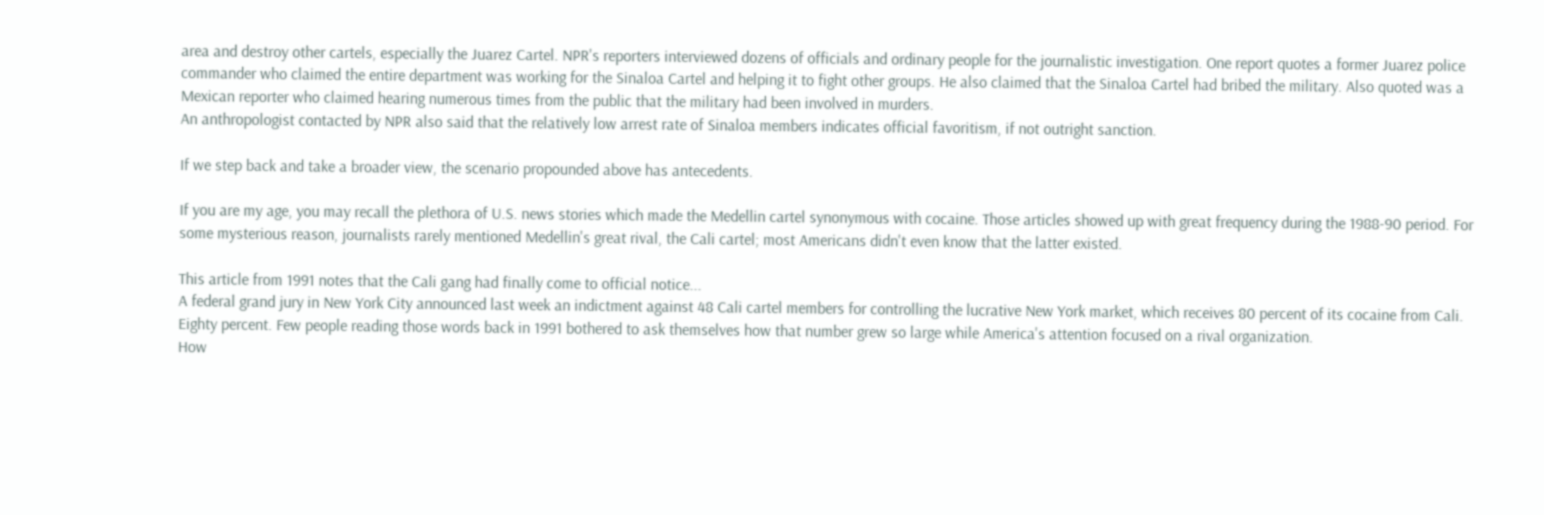area and destroy other cartels, especially the Juarez Cartel. NPR's reporters interviewed dozens of officials and ordinary people for the journalistic investigation. One report quotes a former Juarez police commander who claimed the entire department was working for the Sinaloa Cartel and helping it to fight other groups. He also claimed that the Sinaloa Cartel had bribed the military. Also quoted was a Mexican reporter who claimed hearing numerous times from the public that the military had been involved in murders.
An anthropologist contacted by NPR also said that the relatively low arrest rate of Sinaloa members indicates official favoritism, if not outright sanction.

If we step back and take a broader view, the scenario propounded above has antecedents.

If you are my age, you may recall the plethora of U.S. news stories which made the Medellin cartel synonymous with cocaine. Those articles showed up with great frequency during the 1988-90 period. For some mysterious reason, journalists rarely mentioned Medellin's great rival, the Cali cartel; most Americans didn't even know that the latter existed.

This article from 1991 notes that the Cali gang had finally come to official notice...
A federal grand jury in New York City announced last week an indictment against 48 Cali cartel members for controlling the lucrative New York market, which receives 80 percent of its cocaine from Cali.
Eighty percent. Few people reading those words back in 1991 bothered to ask themselves how that number grew so large while America's attention focused on a rival organization.
How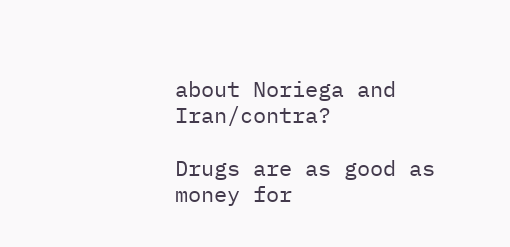about Noriega and Iran/contra?

Drugs are as good as money for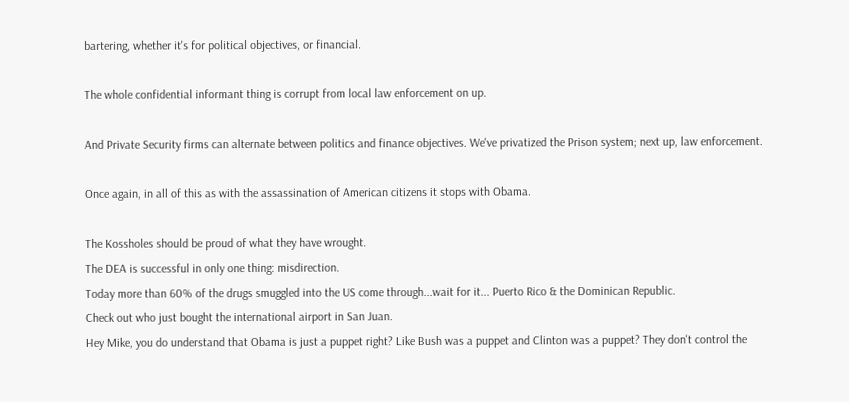bartering, whether it's for political objectives, or financial.

The whole confidential informant thing is corrupt from local law enforcement on up.

And Private Security firms can alternate between politics and finance objectives. We've privatized the Prison system; next up, law enforcement.

Once again, in all of this as with the assassination of American citizens it stops with Obama.

The Kossholes should be proud of what they have wrought.
The DEA is successful in only one thing: misdirection.
Today more than 60% of the drugs smuggled into the US come through...wait for it... Puerto Rico & the Dominican Republic.
Check out who just bought the international airport in San Juan.
Hey Mike, you do understand that Obama is just a puppet right? Like Bush was a puppet and Clinton was a puppet? They don't control the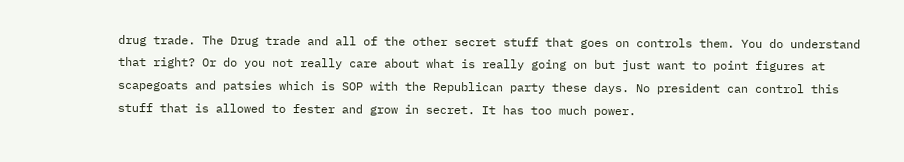drug trade. The Drug trade and all of the other secret stuff that goes on controls them. You do understand that right? Or do you not really care about what is really going on but just want to point figures at scapegoats and patsies which is SOP with the Republican party these days. No president can control this stuff that is allowed to fester and grow in secret. It has too much power.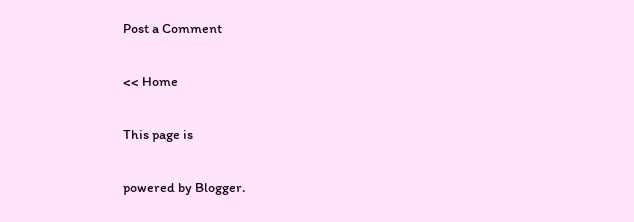Post a Comment

<< Home

This page is

powered by Blogger.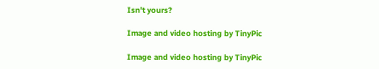Isn't yours?

Image and video hosting by TinyPic

Image and video hosting by TinyPic